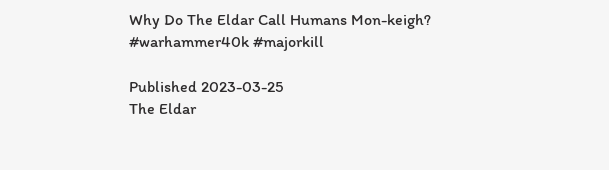Why Do The Eldar Call Humans Mon-keigh? #warhammer40k #majorkill

Published 2023-03-25
The Eldar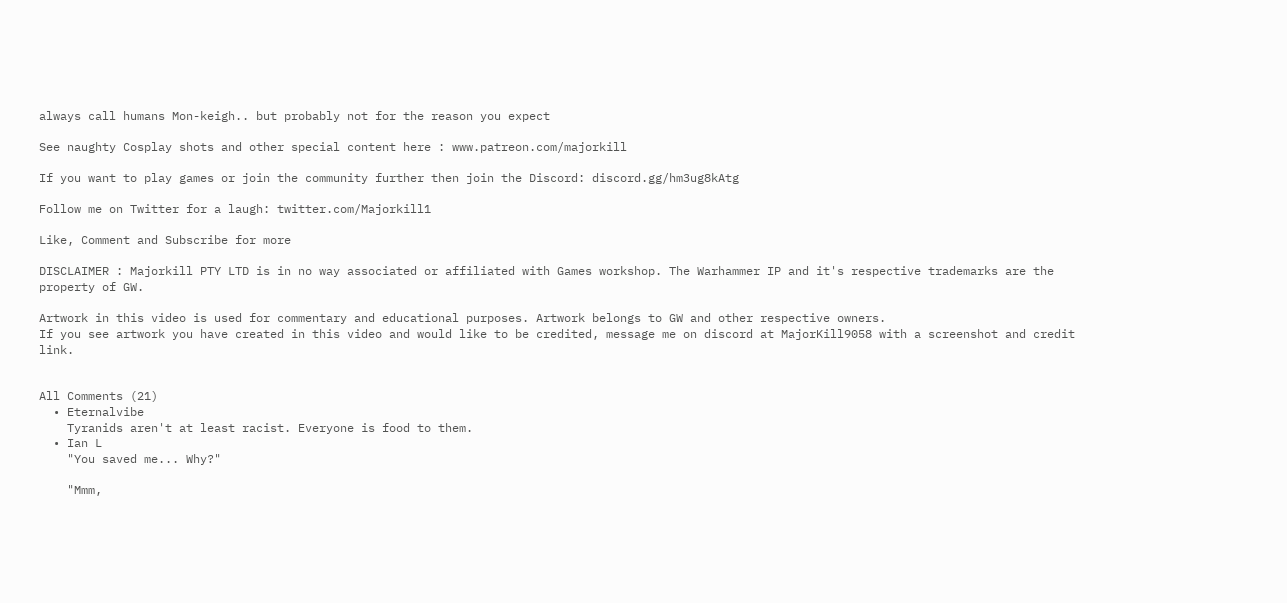always call humans Mon-keigh.. but probably not for the reason you expect

See naughty Cosplay shots and other special content here : www.patreon.com/majorkill

If you want to play games or join the community further then join the Discord: discord.gg/hm3ug8kAtg

Follow me on Twitter for a laugh: twitter.com/Majorkill1

Like, Comment and Subscribe for more

DISCLAIMER : Majorkill PTY LTD is in no way associated or affiliated with Games workshop. The Warhammer IP and it's respective trademarks are the property of GW.

Artwork in this video is used for commentary and educational purposes. Artwork belongs to GW and other respective owners.
If you see artwork you have created in this video and would like to be credited, message me on discord at MajorKill9058 with a screenshot and credit link.


All Comments (21)
  • Eternalvibe
    Tyranids aren't at least racist. Everyone is food to them.
  • Ian L
    "You saved me... Why?"

    "Mmm,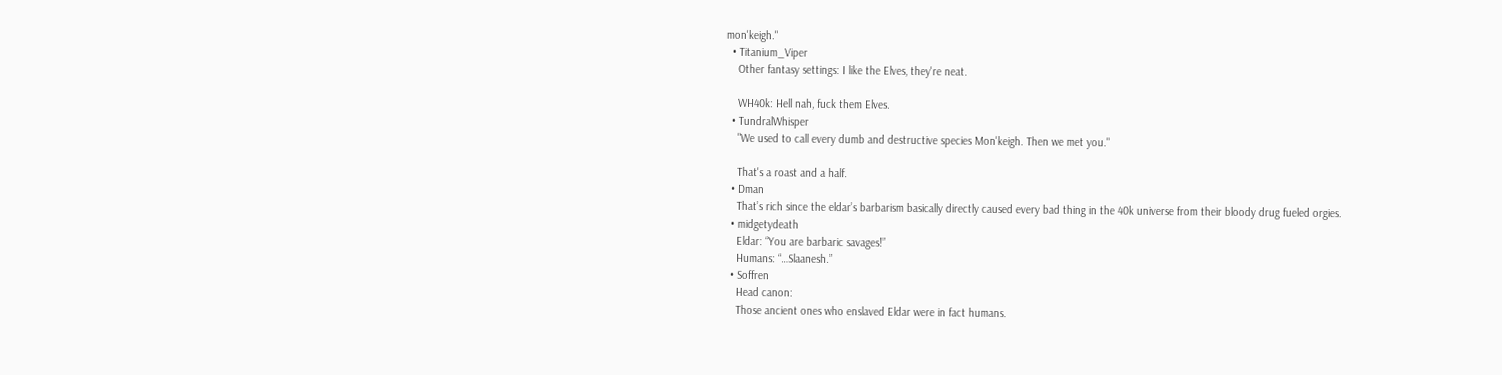mon'keigh."
  • Titanium_Viper
    Other fantasy settings: I like the Elves, they're neat.

    WH40k: Hell nah, fuck them Elves.
  • TundralWhisper
    "We used to call every dumb and destructive species Mon'keigh. Then we met you."

    That's a roast and a half.
  • Dman
    That’s rich since the eldar’s barbarism basically directly caused every bad thing in the 40k universe from their bloody drug fueled orgies.
  • midgetydeath
    Eldar: “You are barbaric savages!”
    Humans: “…Slaanesh.”
  • Soffren
    Head canon:
    Those ancient ones who enslaved Eldar were in fact humans.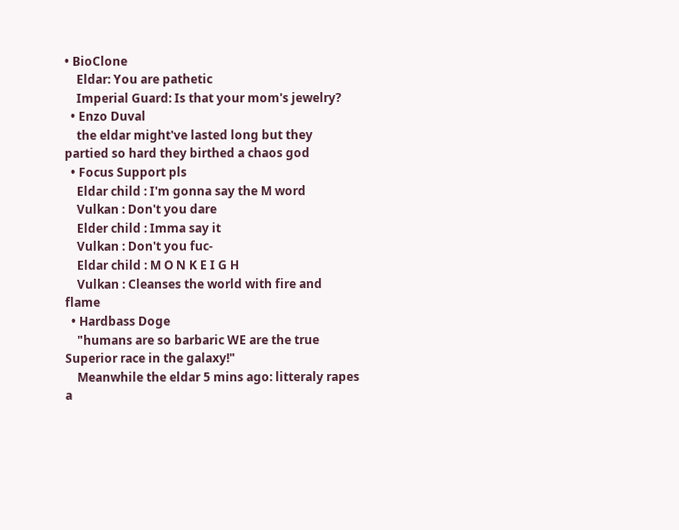• BioClone
    Eldar: You are pathetic
    Imperial Guard: Is that your mom's jewelry?
  • Enzo Duval
    the eldar might've lasted long but they partied so hard they birthed a chaos god
  • Focus Support pls
    Eldar child : I'm gonna say the M word
    Vulkan : Don't you dare
    Elder child : Imma say it
    Vulkan : Don't you fuc-
    Eldar child : M O N K E I G H
    Vulkan : Cleanses the world with fire and flame
  • Hardbass Doge
    "humans are so barbaric WE are the true Superior race in the galaxy!"
    Meanwhile the eldar 5 mins ago: litteraly rapes a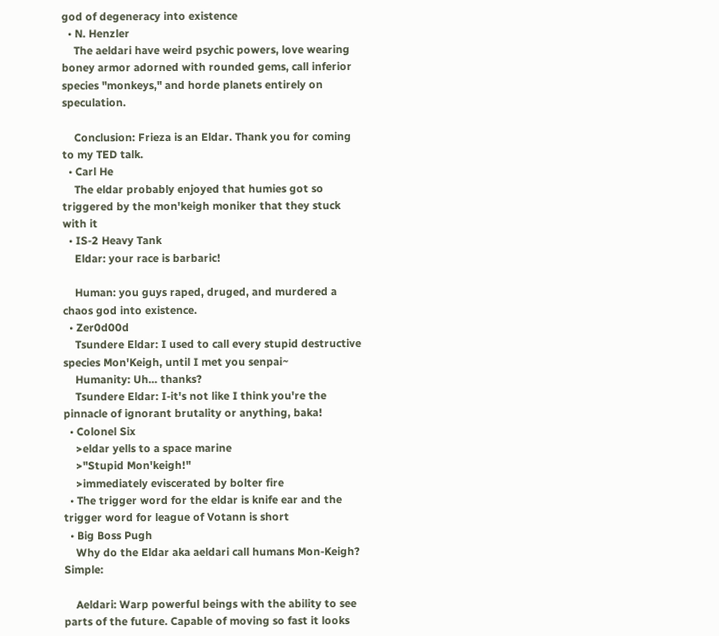god of degeneracy into existence
  • N. Henzler
    The aeldari have weird psychic powers, love wearing boney armor adorned with rounded gems, call inferior species "monkeys," and horde planets entirely on speculation.

    Conclusion: Frieza is an Eldar. Thank you for coming to my TED talk.
  • Carl He
    The eldar probably enjoyed that humies got so triggered by the mon'keigh moniker that they stuck with it
  • IS-2 Heavy Tank
    Eldar: your race is barbaric!

    Human: you guys raped, druged, and murdered a chaos god into existence.
  • Zer0d00d
    Tsundere Eldar: I used to call every stupid destructive species Mon'Keigh, until I met you senpai~
    Humanity: Uh... thanks?
    Tsundere Eldar: I-it's not like I think you're the pinnacle of ignorant brutality or anything, baka!
  • Colonel Six
    >eldar yells to a space marine
    >"Stupid Mon'keigh!"
    >immediately eviscerated by bolter fire
  • The trigger word for the eldar is knife ear and the trigger word for league of Votann is short
  • Big Boss Pugh
    Why do the Eldar aka aeldari call humans Mon-Keigh? Simple:

    Aeldari: Warp powerful beings with the ability to see parts of the future. Capable of moving so fast it looks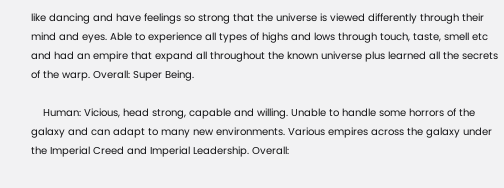like dancing and have feelings so strong that the universe is viewed differently through their mind and eyes. Able to experience all types of highs and lows through touch, taste, smell etc and had an empire that expand all throughout the known universe plus learned all the secrets of the warp. Overall: Super Being.

    Human: Vicious, head strong, capable and willing. Unable to handle some horrors of the galaxy and can adapt to many new environments. Various empires across the galaxy under the Imperial Creed and Imperial Leadership. Overall: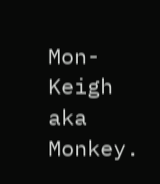Mon-Keigh aka Monkey.